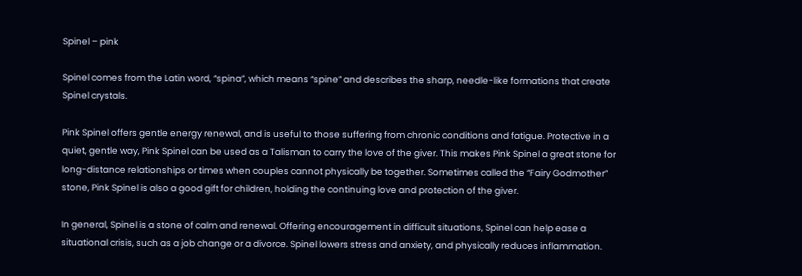Spinel – pink

Spinel comes from the Latin word, “spina”, which means “spine” and describes the sharp, needle-like formations that create Spinel crystals.

Pink Spinel offers gentle energy renewal, and is useful to those suffering from chronic conditions and fatigue. Protective in a quiet, gentle way, Pink Spinel can be used as a Talisman to carry the love of the giver. This makes Pink Spinel a great stone for long-distance relationships or times when couples cannot physically be together. Sometimes called the “Fairy Godmother” stone, Pink Spinel is also a good gift for children, holding the continuing love and protection of the giver.

In general, Spinel is a stone of calm and renewal. Offering encouragement in difficult situations, Spinel can help ease a situational crisis, such as a job change or a divorce. Spinel lowers stress and anxiety, and physically reduces inflammation.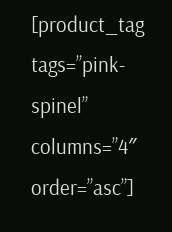[product_tag tags=”pink-spinel” columns=”4″ order=”asc”]